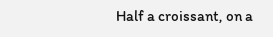Half a croissant, on a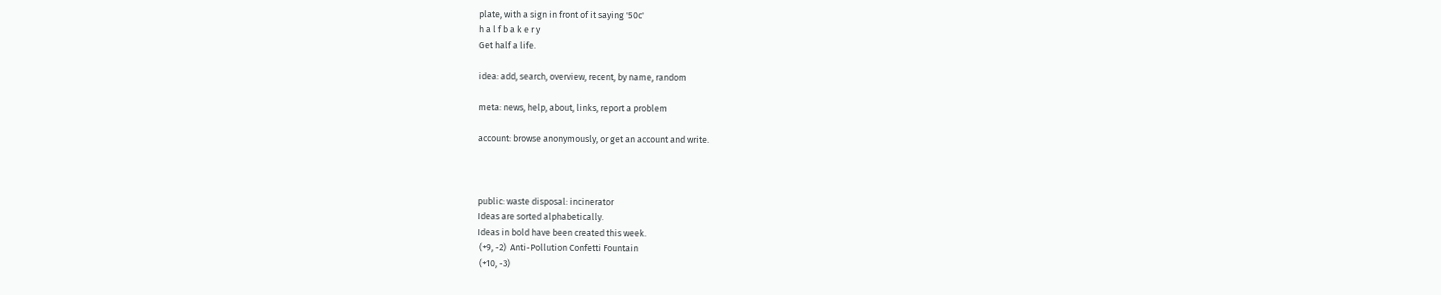plate, with a sign in front of it saying '50c'
h a l f b a k e r y
Get half a life.

idea: add, search, overview, recent, by name, random

meta: news, help, about, links, report a problem

account: browse anonymously, or get an account and write.



public: waste disposal: incinerator
Ideas are sorted alphabetically.
Ideas in bold have been created this week.
 (+9, -2)  Anti-Pollution Confetti Fountain
 (+10, -3)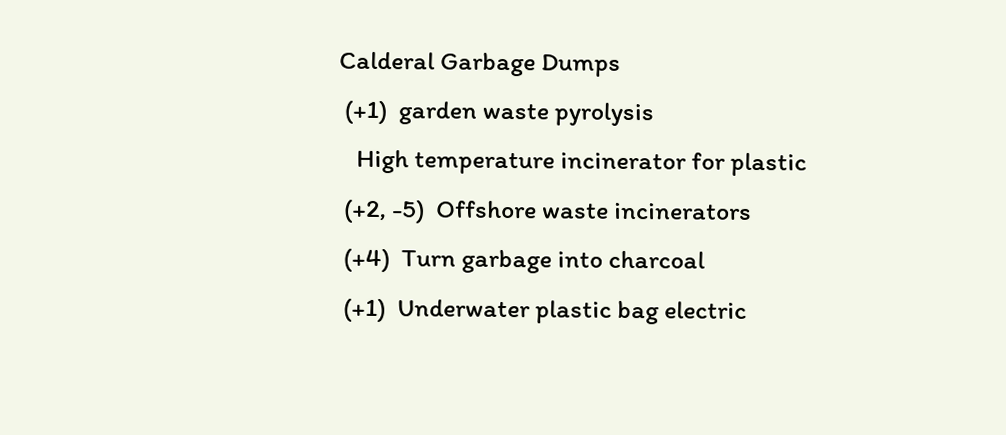Calderal Garbage Dumps
 (+1)  garden waste pyrolysis
   High temperature incinerator for plastic
 (+2, -5)  Offshore waste incinerators
 (+4)  Turn garbage into charcoal
 (+1)  Underwater plastic bag electric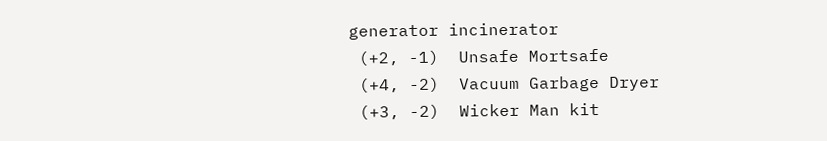generator incinerator
 (+2, -1)  Unsafe Mortsafe
 (+4, -2)  Vacuum Garbage Dryer
 (+3, -2)  Wicker Man kit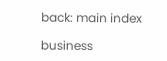back: main index

business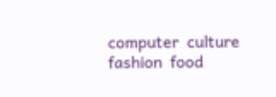computer  culture  fashion  food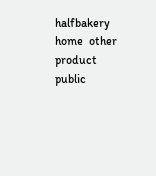halfbakery  home  other  product  public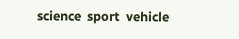science  sport  vehicle